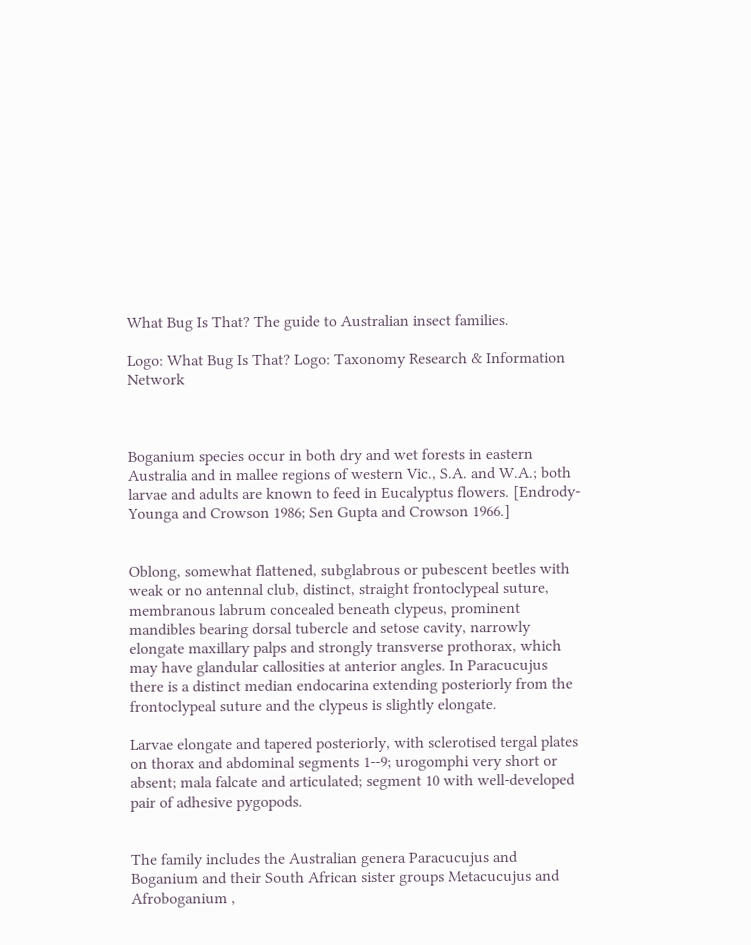What Bug Is That? The guide to Australian insect families.

Logo: What Bug Is That? Logo: Taxonomy Research & Information Network



Boganium species occur in both dry and wet forests in eastern Australia and in mallee regions of western Vic., S.A. and W.A.; both larvae and adults are known to feed in Eucalyptus flowers. [Endrody-Younga and Crowson 1986; Sen Gupta and Crowson 1966.]


Oblong, somewhat flattened, subglabrous or pubescent beetles with weak or no antennal club, distinct, straight frontoclypeal suture, membranous labrum concealed beneath clypeus, prominent mandibles bearing dorsal tubercle and setose cavity, narrowly elongate maxillary palps and strongly transverse prothorax, which may have glandular callosities at anterior angles. In Paracucujus there is a distinct median endocarina extending posteriorly from the frontoclypeal suture and the clypeus is slightly elongate.

Larvae elongate and tapered posteriorly, with sclerotised tergal plates on thorax and abdominal segments 1--9; urogomphi very short or absent; mala falcate and articulated; segment 10 with well-developed pair of adhesive pygopods.


The family includes the Australian genera Paracucujus and Boganium and their South African sister groups Metacucujus and Afroboganium ,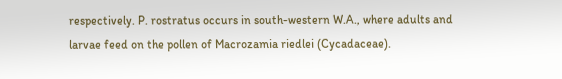respectively. P. rostratus occurs in south-western W.A., where adults and larvae feed on the pollen of Macrozamia riedlei (Cycadaceae).